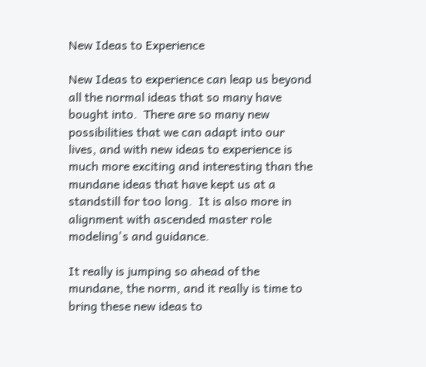New Ideas to Experience

New Ideas to experience can leap us beyond all the normal ideas that so many have bought into.  There are so many new possibilities that we can adapt into our lives, and with new ideas to experience is much more exciting and interesting than the mundane ideas that have kept us at a standstill for too long.  It is also more in alignment with ascended master role modeling's and guidance.

It really is jumping so ahead of the mundane, the norm, and it really is time to bring these new ideas to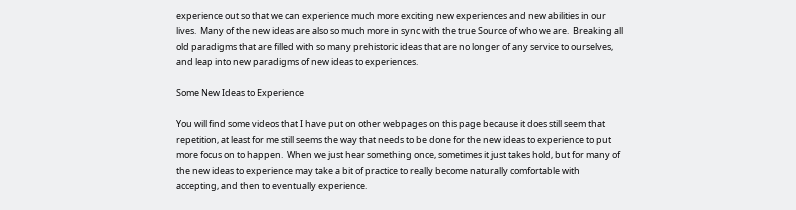experience out so that we can experience much more exciting new experiences and new abilities in our lives.  Many of the new ideas are also so much more in sync with the true Source of who we are.  Breaking all old paradigms that are filled with so many prehistoric ideas that are no longer of any service to ourselves, and leap into new paradigms of new ideas to experiences.

Some New Ideas to Experience

You will find some videos that I have put on other webpages on this page because it does still seem that repetition, at least for me still seems the way that needs to be done for the new ideas to experience to put more focus on to happen.  When we just hear something once, sometimes it just takes hold, but for many of the new ideas to experience may take a bit of practice to really become naturally comfortable with accepting, and then to eventually experience.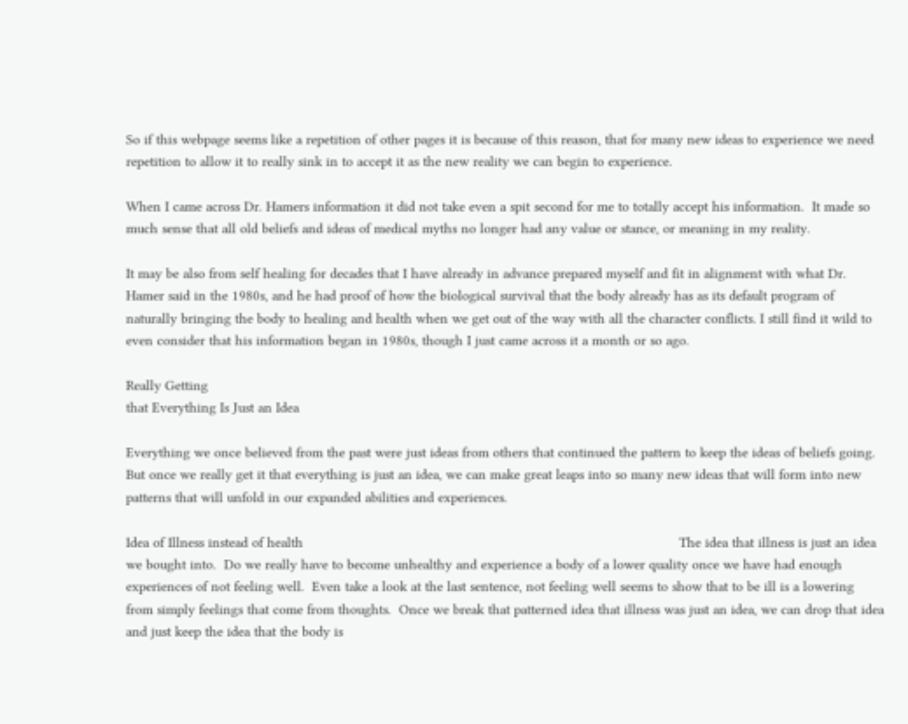So if this webpage seems like a repetition of other pages it is because of this reason, that for many new ideas to experience we need repetition to allow it to really sink in to accept it as the new reality we can begin to experience.

When I came across Dr. Hamers information it did not take even a spit second for me to totally accept his information.  It made so much sense that all old beliefs and ideas of medical myths no longer had any value or stance, or meaning in my reality.

It may be also from self healing for decades that I have already in advance prepared myself and fit in alignment with what Dr. Hamer said in the 1980s, and he had proof of how the biological survival that the body already has as its default program of naturally bringing the body to healing and health when we get out of the way with all the character conflicts. I still find it wild to even consider that his information began in 1980s, though I just came across it a month or so ago.

Really Getting
that Everything Is Just an Idea

Everything we once believed from the past were just ideas from others that continued the pattern to keep the ideas of beliefs going.  But once we really get it that everything is just an idea, we can make great leaps into so many new ideas that will form into new patterns that will unfold in our expanded abilities and experiences.

Idea of Illness instead of health                                                                                              The idea that illness is just an idea we bought into.  Do we really have to become unhealthy and experience a body of a lower quality once we have had enough experiences of not feeling well.  Even take a look at the last sentence, not feeling well seems to show that to be ill is a lowering from simply feelings that come from thoughts.  Once we break that patterned idea that illness was just an idea, we can drop that idea and just keep the idea that the body is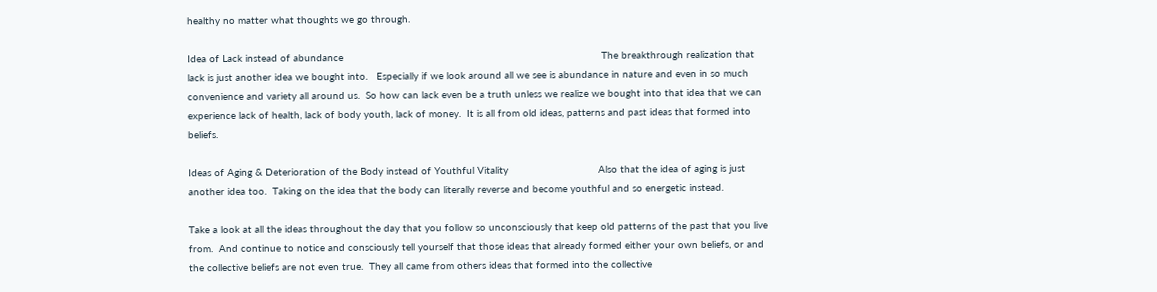healthy no matter what thoughts we go through.

Idea of Lack instead of abundance                                                                                      The breakthrough realization that lack is just another idea we bought into.   Especially if we look around all we see is abundance in nature and even in so much convenience and variety all around us.  So how can lack even be a truth unless we realize we bought into that idea that we can experience lack of health, lack of body youth, lack of money.  It is all from old ideas, patterns and past ideas that formed into beliefs.

Ideas of Aging & Deterioration of the Body instead of Youthful Vitality                              Also that the idea of aging is just another idea too.  Taking on the idea that the body can literally reverse and become youthful and so energetic instead.

Take a look at all the ideas throughout the day that you follow so unconsciously that keep old patterns of the past that you live from.  And continue to notice and consciously tell yourself that those ideas that already formed either your own beliefs, or and the collective beliefs are not even true.  They all came from others ideas that formed into the collective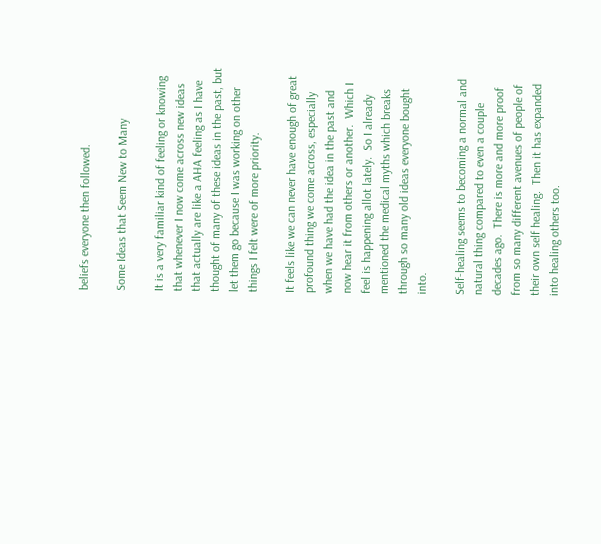beliefs everyone then followed.

Some Ideas that Seem New to Many

It is a very familiar kind of feeling or knowing that whenever I now come across new ideas that actually are like a AHA feeling as I have thought of many of these ideas in the past, but let them go because I was working on other things I felt were of more priority.

It feels like we can never have enough of great profound thing we come across, especially when we have had the idea in the past and now hear it from others or another.  Which I feel is happening allot lately.  So I already mentioned the medical myths which breaks through so many old ideas everyone bought into.

Self-healing seems to becoming a normal and natural thing compared to even a couple decades ago.  There is more and more proof from so many different avenues of people of their own self healing.  Then it has expanded into healing others too.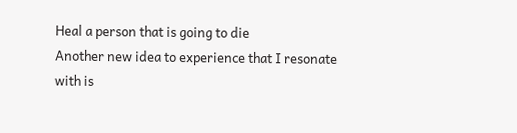Heal a person that is going to die                                                                       Another new idea to experience that I resonate with is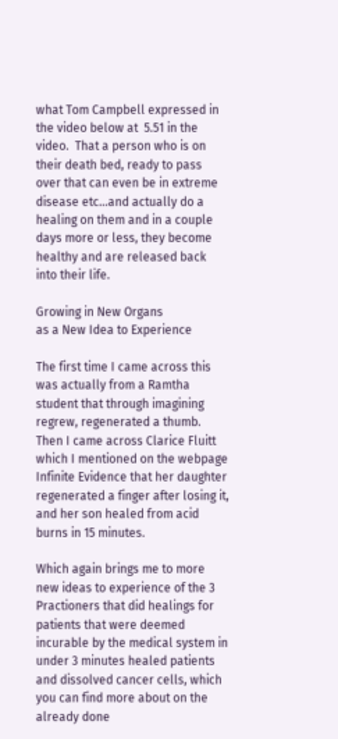what Tom Campbell expressed in the video below at  5.51 in the video.  That a person who is on their death bed, ready to pass over that can even be in extreme disease etc...and actually do a healing on them and in a couple days more or less, they become healthy and are released back into their life.

Growing in New Organs
as a New Idea to Experience

The first time I came across this was actually from a Ramtha student that through imagining regrew, regenerated a thumb.  Then I came across Clarice Fluitt which I mentioned on the webpage Infinite Evidence that her daughter regenerated a finger after losing it, and her son healed from acid burns in 15 minutes.

Which again brings me to more new ideas to experience of the 3 Practioners that did healings for patients that were deemed incurable by the medical system in under 3 minutes healed patients and dissolved cancer cells, which you can find more about on the already done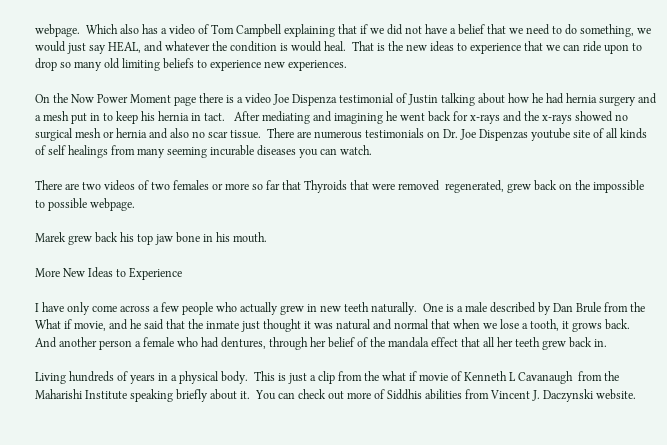webpage.  Which also has a video of Tom Campbell explaining that if we did not have a belief that we need to do something, we would just say HEAL, and whatever the condition is would heal.  That is the new ideas to experience that we can ride upon to drop so many old limiting beliefs to experience new experiences.

On the Now Power Moment page there is a video Joe Dispenza testimonial of Justin talking about how he had hernia surgery and a mesh put in to keep his hernia in tact.   After mediating and imagining he went back for x-rays and the x-rays showed no surgical mesh or hernia and also no scar tissue.  There are numerous testimonials on Dr. Joe Dispenzas youtube site of all kinds of self healings from many seeming incurable diseases you can watch.

There are two videos of two females or more so far that Thyroids that were removed  regenerated, grew back on the impossible to possible webpage.

Marek grew back his top jaw bone in his mouth.

More New Ideas to Experience

I have only come across a few people who actually grew in new teeth naturally.  One is a male described by Dan Brule from the What if movie, and he said that the inmate just thought it was natural and normal that when we lose a tooth, it grows back.  And another person a female who had dentures, through her belief of the mandala effect that all her teeth grew back in.

Living hundreds of years in a physical body.  This is just a clip from the what if movie of Kenneth L Cavanaugh  from the Maharishi Institute speaking briefly about it.  You can check out more of Siddhis abilities from Vincent J. Daczynski website.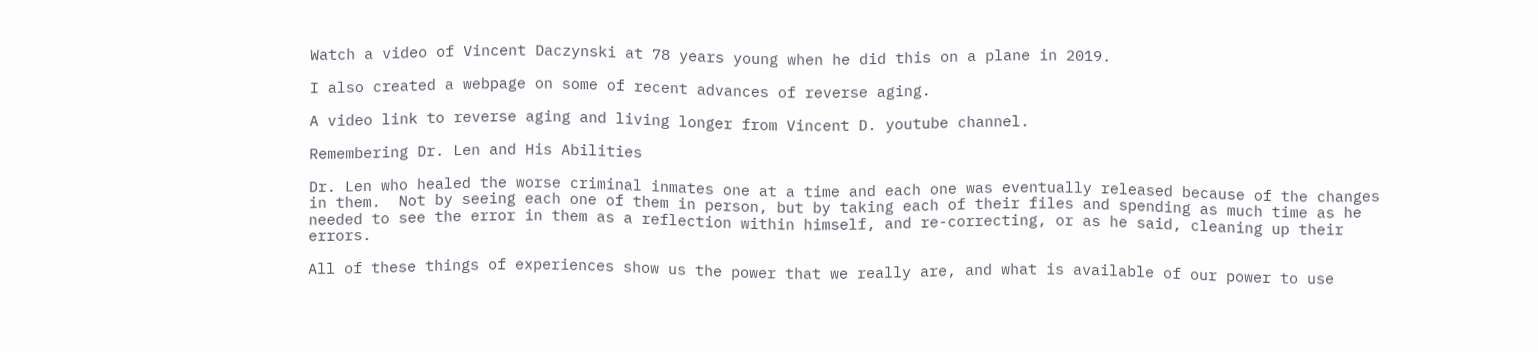Watch a video of Vincent Daczynski at 78 years young when he did this on a plane in 2019.

I also created a webpage on some of recent advances of reverse aging.

A video link to reverse aging and living longer from Vincent D. youtube channel.

Remembering Dr. Len and His Abilities

Dr. Len who healed the worse criminal inmates one at a time and each one was eventually released because of the changes in them.  Not by seeing each one of them in person, but by taking each of their files and spending as much time as he needed to see the error in them as a reflection within himself, and re-correcting, or as he said, cleaning up their errors.

All of these things of experiences show us the power that we really are, and what is available of our power to use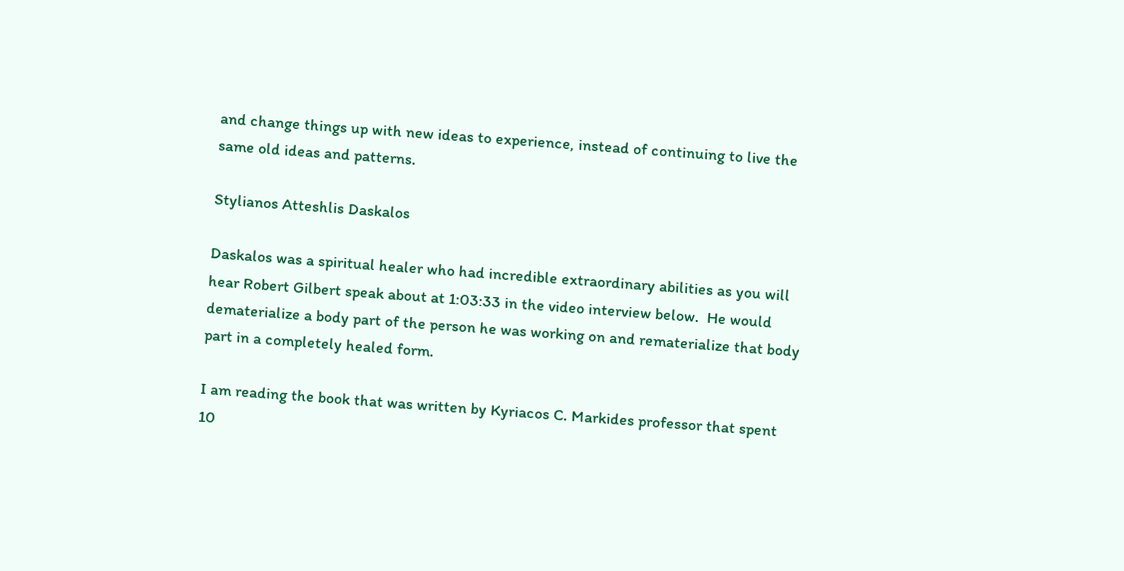and change things up with new ideas to experience, instead of continuing to live the same old ideas and patterns.

Stylianos Atteshlis Daskalos

Daskalos was a spiritual healer who had incredible extraordinary abilities as you will hear Robert Gilbert speak about at 1:03:33 in the video interview below.  He would dematerialize a body part of the person he was working on and rematerialize that body part in a completely healed form.

I am reading the book that was written by Kyriacos C. Markides professor that spent 10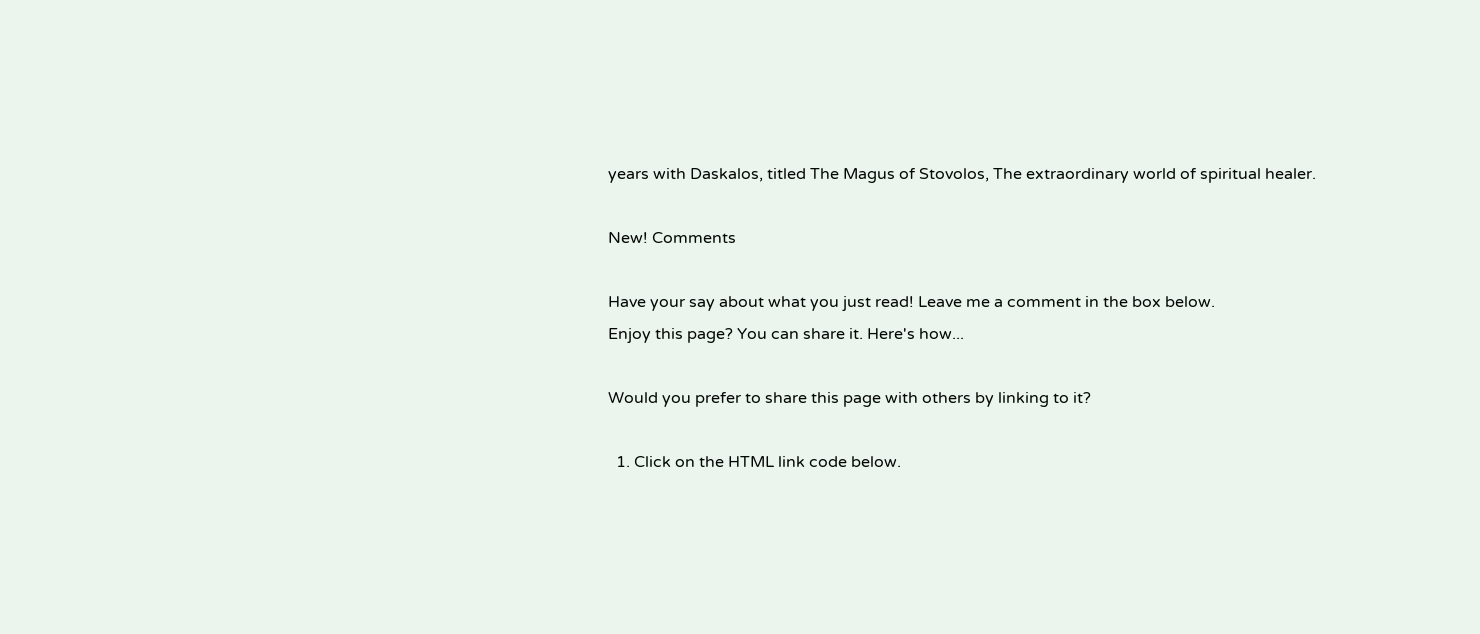years with Daskalos, titled The Magus of Stovolos, The extraordinary world of spiritual healer.

New! Comments

Have your say about what you just read! Leave me a comment in the box below.
Enjoy this page? You can share it. Here's how...

Would you prefer to share this page with others by linking to it?

  1. Click on the HTML link code below.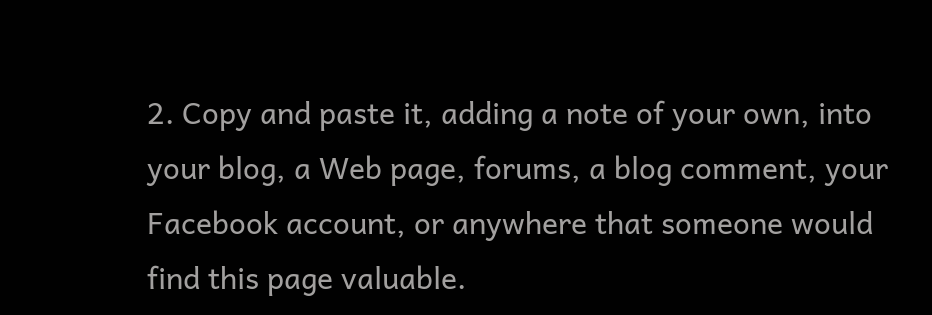2. Copy and paste it, adding a note of your own, into your blog, a Web page, forums, a blog comment, your Facebook account, or anywhere that someone would find this page valuable.